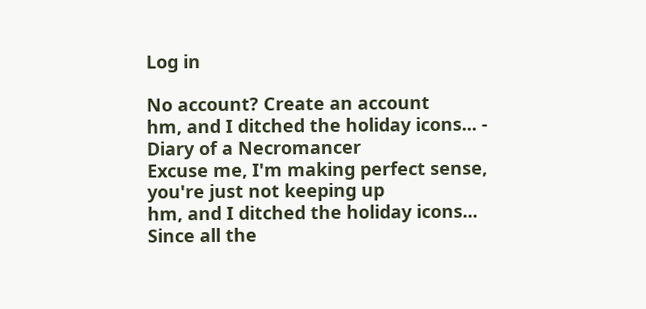Log in

No account? Create an account
hm, and I ditched the holiday icons... - Diary of a Necromancer
Excuse me, I'm making perfect sense, you're just not keeping up
hm, and I ditched the holiday icons...
Since all the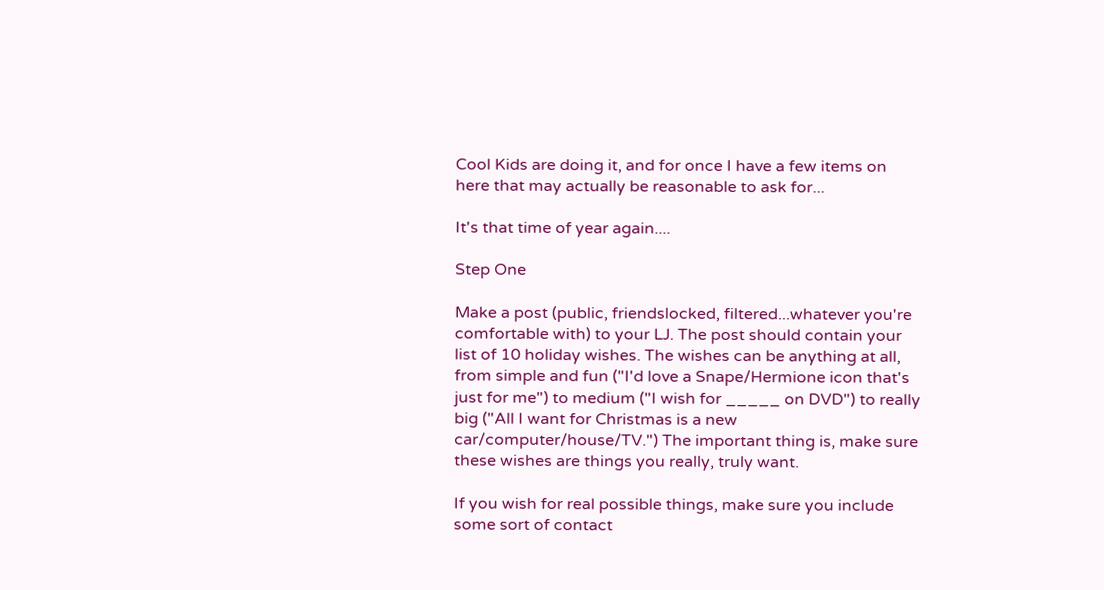Cool Kids are doing it, and for once I have a few items on here that may actually be reasonable to ask for...

It's that time of year again....

Step One

Make a post (public, friendslocked, filtered...whatever you're comfortable with) to your LJ. The post should contain your list of 10 holiday wishes. The wishes can be anything at all, from simple and fun ("I'd love a Snape/Hermione icon that's just for me") to medium ("I wish for _____ on DVD") to really big ("All I want for Christmas is a new car/computer/house/TV.") The important thing is, make sure these wishes are things you really, truly want.

If you wish for real possible things, make sure you include some sort of contact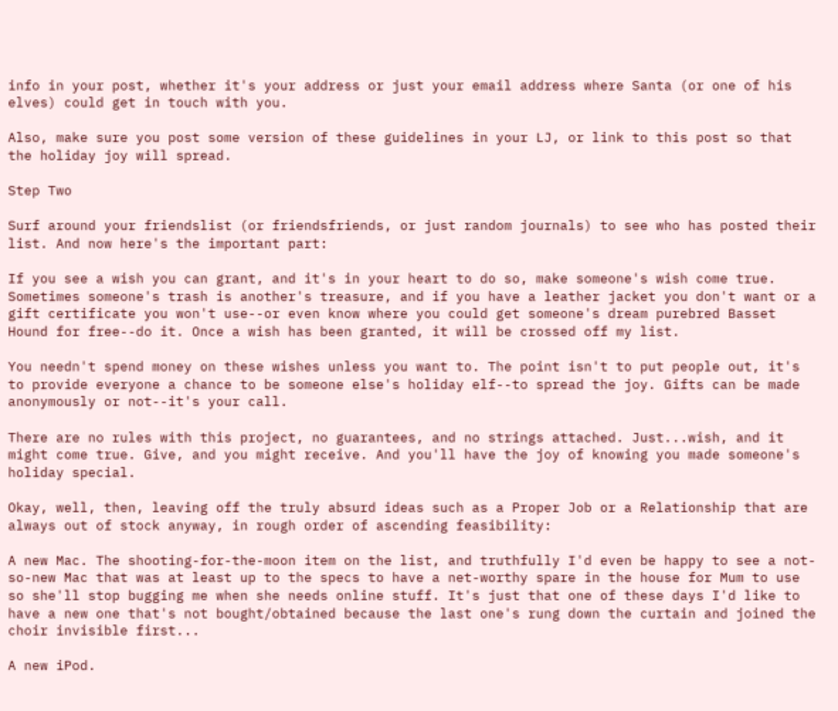info in your post, whether it's your address or just your email address where Santa (or one of his elves) could get in touch with you.

Also, make sure you post some version of these guidelines in your LJ, or link to this post so that the holiday joy will spread.

Step Two

Surf around your friendslist (or friendsfriends, or just random journals) to see who has posted their list. And now here's the important part:

If you see a wish you can grant, and it's in your heart to do so, make someone's wish come true. Sometimes someone's trash is another's treasure, and if you have a leather jacket you don't want or a gift certificate you won't use--or even know where you could get someone's dream purebred Basset Hound for free--do it. Once a wish has been granted, it will be crossed off my list.

You needn't spend money on these wishes unless you want to. The point isn't to put people out, it's to provide everyone a chance to be someone else's holiday elf--to spread the joy. Gifts can be made anonymously or not--it's your call.

There are no rules with this project, no guarantees, and no strings attached. Just...wish, and it might come true. Give, and you might receive. And you'll have the joy of knowing you made someone's holiday special.

Okay, well, then, leaving off the truly absurd ideas such as a Proper Job or a Relationship that are always out of stock anyway, in rough order of ascending feasibility:

A new Mac. The shooting-for-the-moon item on the list, and truthfully I'd even be happy to see a not-so-new Mac that was at least up to the specs to have a net-worthy spare in the house for Mum to use so she'll stop bugging me when she needs online stuff. It's just that one of these days I'd like to have a new one that's not bought/obtained because the last one's rung down the curtain and joined the choir invisible first...

A new iPod.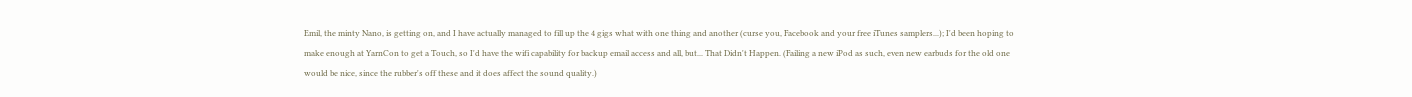Emil, the minty Nano, is getting on, and I have actually managed to fill up the 4 gigs what with one thing and another (curse you, Facebook and your free iTunes samplers...); I'd been hoping to make enough at YarnCon to get a Touch, so I'd have the wifi capability for backup email access and all, but... That Didn't Happen. (Failing a new iPod as such, even new earbuds for the old one would be nice, since the rubber's off these and it does affect the sound quality.)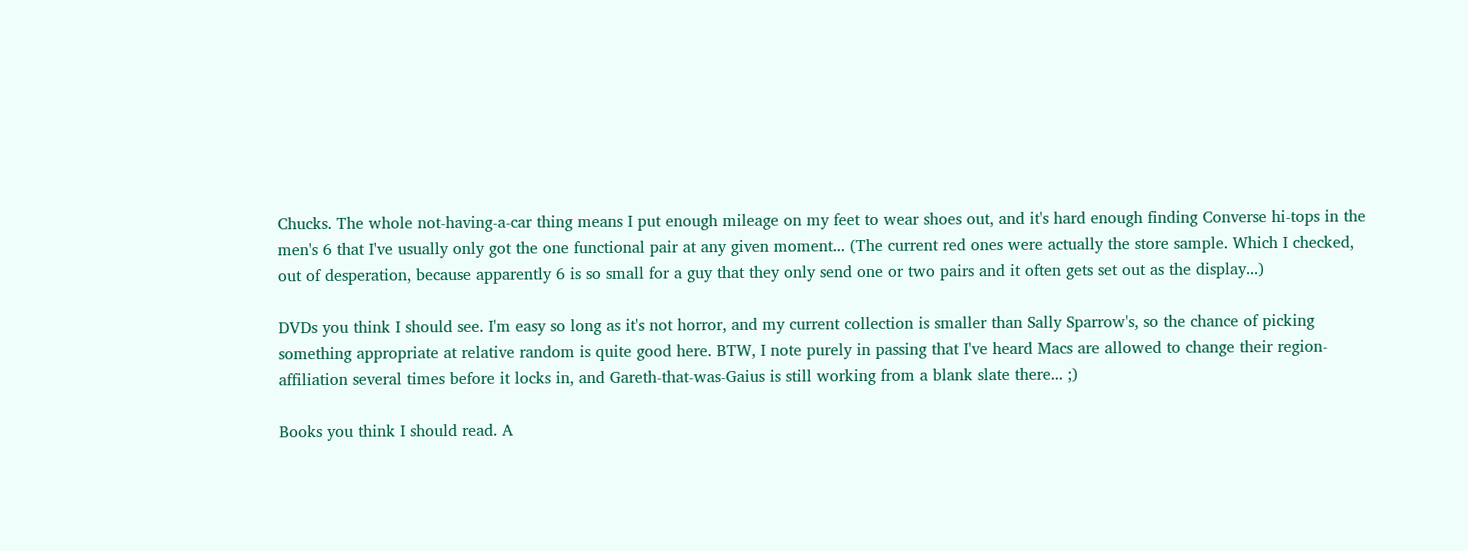Chucks. The whole not-having-a-car thing means I put enough mileage on my feet to wear shoes out, and it's hard enough finding Converse hi-tops in the men's 6 that I've usually only got the one functional pair at any given moment... (The current red ones were actually the store sample. Which I checked, out of desperation, because apparently 6 is so small for a guy that they only send one or two pairs and it often gets set out as the display...)

DVDs you think I should see. I'm easy so long as it's not horror, and my current collection is smaller than Sally Sparrow's, so the chance of picking something appropriate at relative random is quite good here. BTW, I note purely in passing that I've heard Macs are allowed to change their region-affiliation several times before it locks in, and Gareth-that-was-Gaius is still working from a blank slate there... ;)

Books you think I should read. A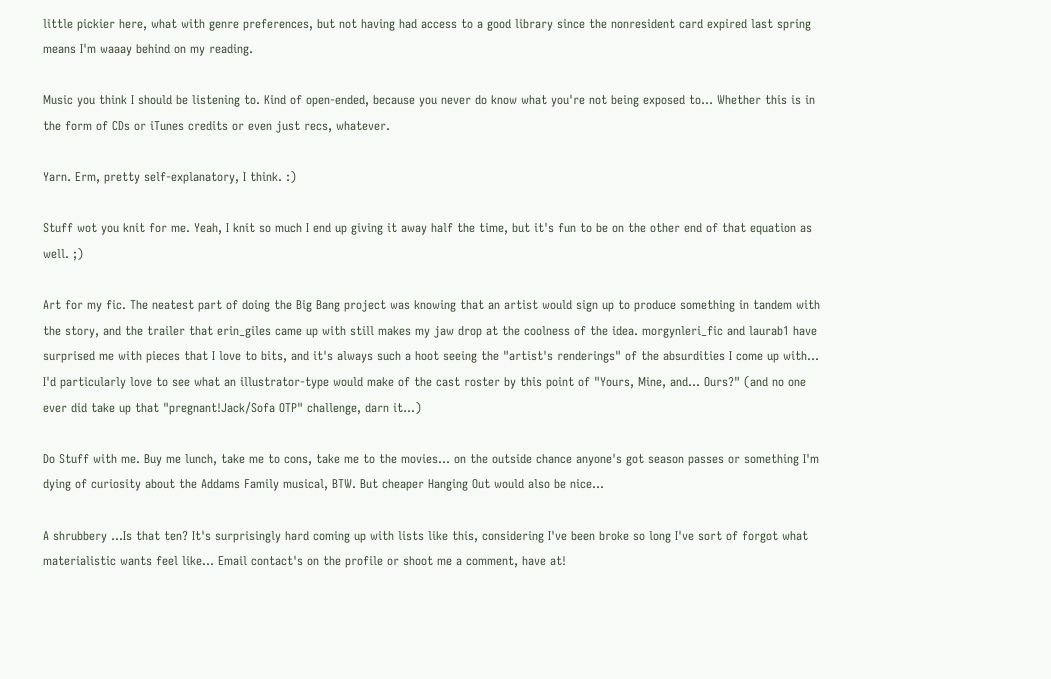little pickier here, what with genre preferences, but not having had access to a good library since the nonresident card expired last spring means I'm waaay behind on my reading.

Music you think I should be listening to. Kind of open-ended, because you never do know what you're not being exposed to... Whether this is in the form of CDs or iTunes credits or even just recs, whatever.

Yarn. Erm, pretty self-explanatory, I think. :)

Stuff wot you knit for me. Yeah, I knit so much I end up giving it away half the time, but it's fun to be on the other end of that equation as well. ;)

Art for my fic. The neatest part of doing the Big Bang project was knowing that an artist would sign up to produce something in tandem with the story, and the trailer that erin_giles came up with still makes my jaw drop at the coolness of the idea. morgynleri_fic and laurab1 have surprised me with pieces that I love to bits, and it's always such a hoot seeing the "artist's renderings" of the absurdities I come up with... I'd particularly love to see what an illustrator-type would make of the cast roster by this point of "Yours, Mine, and... Ours?" (and no one ever did take up that "pregnant!Jack/Sofa OTP" challenge, darn it...)

Do Stuff with me. Buy me lunch, take me to cons, take me to the movies... on the outside chance anyone's got season passes or something I'm dying of curiosity about the Addams Family musical, BTW. But cheaper Hanging Out would also be nice...

A shrubbery ...Is that ten? It's surprisingly hard coming up with lists like this, considering I've been broke so long I've sort of forgot what materialistic wants feel like... Email contact's on the profile or shoot me a comment, have at!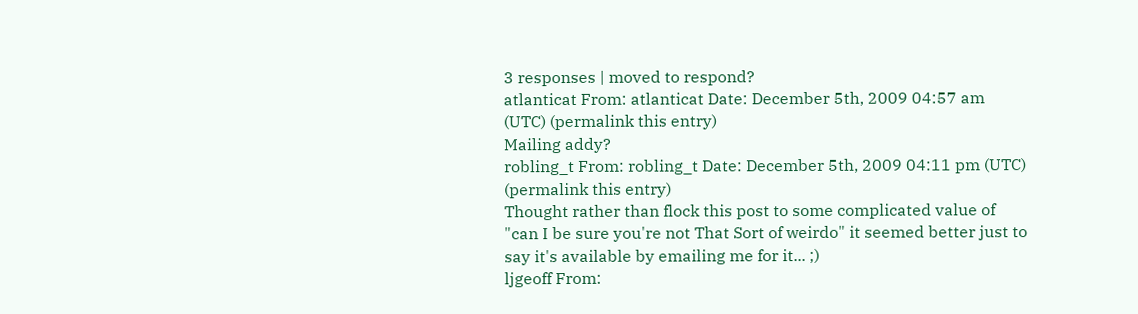3 responses | moved to respond?
atlanticat From: atlanticat Date: December 5th, 2009 04:57 am (UTC) (permalink this entry)
Mailing addy?
robling_t From: robling_t Date: December 5th, 2009 04:11 pm (UTC) (permalink this entry)
Thought rather than flock this post to some complicated value of "can I be sure you're not That Sort of weirdo" it seemed better just to say it's available by emailing me for it... ;)
ljgeoff From: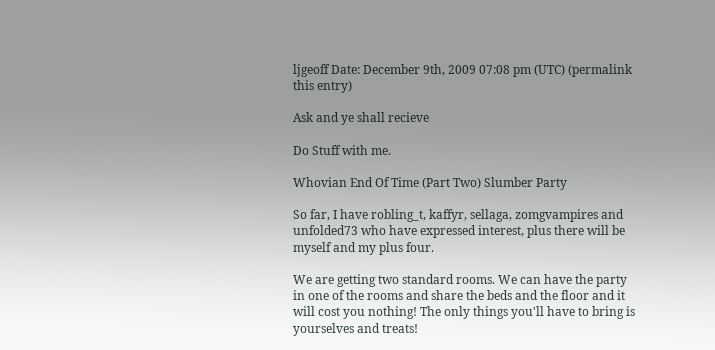ljgeoff Date: December 9th, 2009 07:08 pm (UTC) (permalink this entry)

Ask and ye shall recieve

Do Stuff with me.

Whovian End Of Time (Part Two) Slumber Party

So far, I have robling_t, kaffyr, sellaga, zomgvampires and unfolded73 who have expressed interest, plus there will be myself and my plus four.

We are getting two standard rooms. We can have the party in one of the rooms and share the beds and the floor and it will cost you nothing! The only things you'll have to bring is yourselves and treats!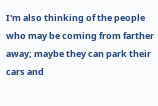I'm also thinking of the people who may be coming from farther away; maybe they can park their cars and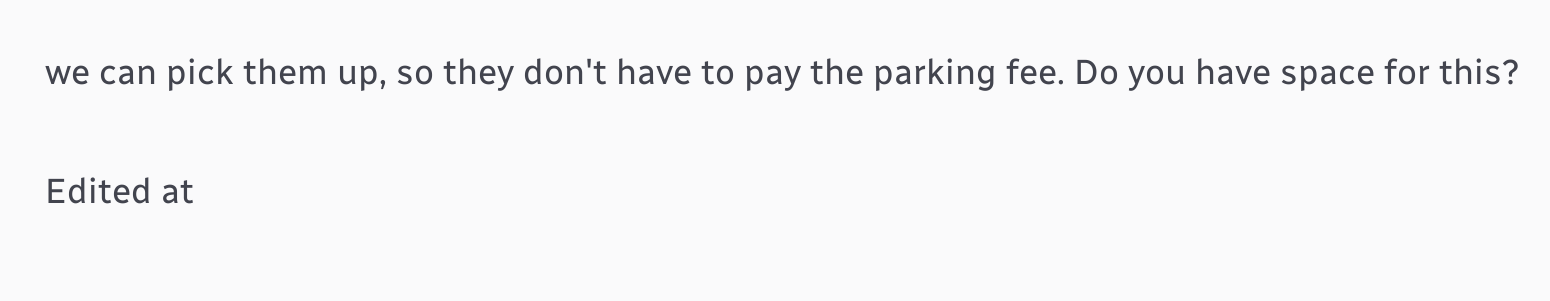we can pick them up, so they don't have to pay the parking fee. Do you have space for this?

Edited at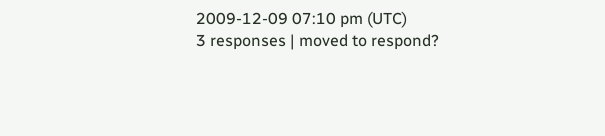2009-12-09 07:10 pm (UTC)
3 responses | moved to respond?